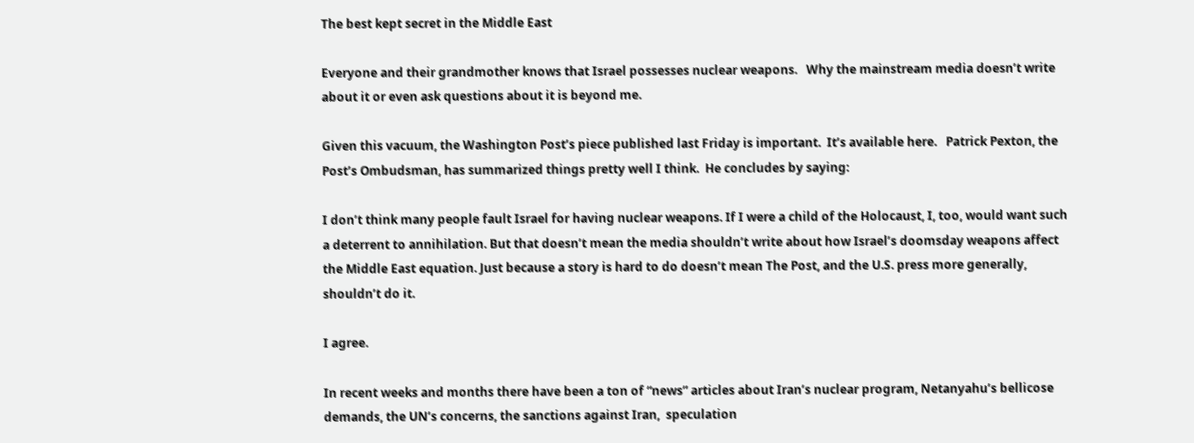The best kept secret in the Middle East

Everyone and their grandmother knows that Israel possesses nuclear weapons.   Why the mainstream media doesn’t write about it or even ask questions about it is beyond me.

Given this vacuum, the Washington Post’s piece published last Friday is important.  It’s available here.   Patrick Pexton, the Post’s Ombudsman, has summarized things pretty well I think.  He concludes by saying:

I don’t think many people fault Israel for having nuclear weapons. If I were a child of the Holocaust, I, too, would want such a deterrent to annihilation. But that doesn’t mean the media shouldn’t write about how Israel’s doomsday weapons affect the Middle East equation. Just because a story is hard to do doesn’t mean The Post, and the U.S. press more generally, shouldn’t do it.

I agree.

In recent weeks and months there have been a ton of “news” articles about Iran’s nuclear program, Netanyahu’s bellicose demands, the UN’s concerns, the sanctions against Iran,  speculation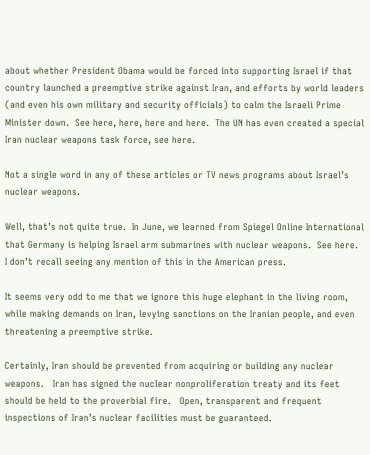about whether President Obama would be forced into supporting Israel if that country launched a preemptive strike against Iran, and efforts by world leaders (and even his own military and security officials) to calm the Israeli Prime Minister down.  See here, here, here and here.  The UN has even created a special Iran nuclear weapons task force, see here.

Not a single word in any of these articles or TV news programs about Israel’s nuclear weapons.

Well, that’s not quite true.  In June, we learned from Spiegel Online International that Germany is helping Israel arm submarines with nuclear weapons.  See here.  I don’t recall seeing any mention of this in the American press.

It seems very odd to me that we ignore this huge elephant in the living room, while making demands on Iran, levying sanctions on the Iranian people, and even threatening a preemptive strike.

Certainly, Iran should be prevented from acquiring or building any nuclear weapons.   Iran has signed the nuclear nonproliferation treaty and its feet should be held to the proverbial fire.   Open, transparent and frequent inspections of Iran’s nuclear facilities must be guaranteed.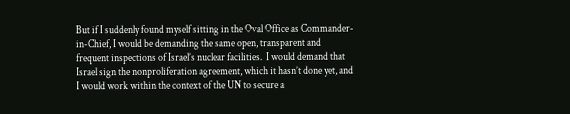But if I suddenly found myself sitting in the Oval Office as Commander-in-Chief, I would be demanding the same open, transparent and frequent inspections of Israel’s nuclear facilities.  I would demand that Israel sign the nonproliferation agreement, which it hasn’t done yet, and I would work within the context of the UN to secure a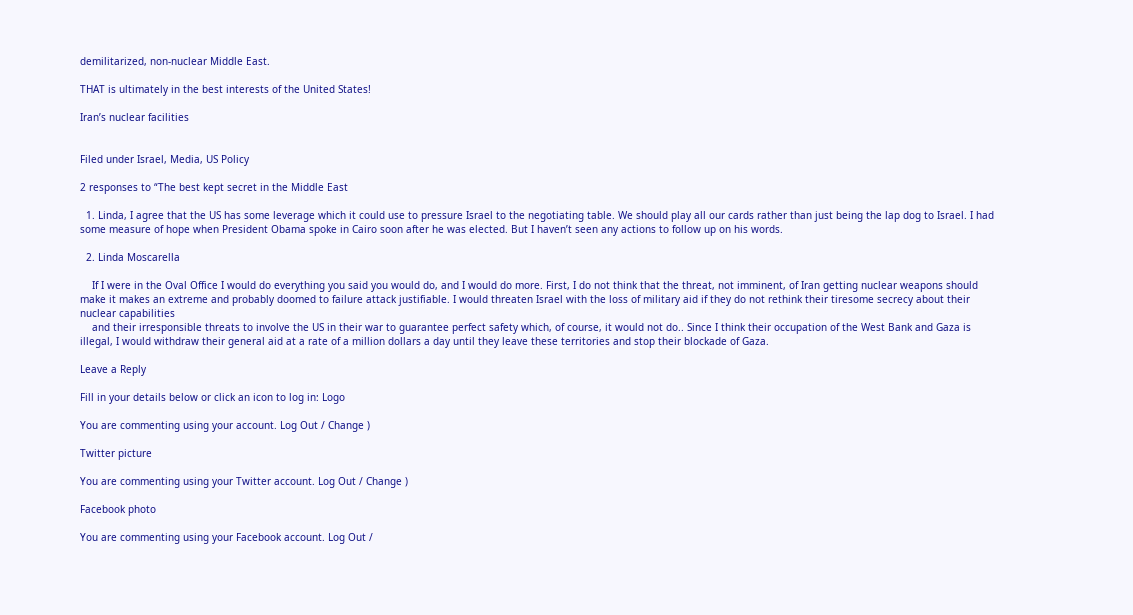demilitarized, non-nuclear Middle East.

THAT is ultimately in the best interests of the United States!

Iran’s nuclear facilities


Filed under Israel, Media, US Policy

2 responses to “The best kept secret in the Middle East

  1. Linda, I agree that the US has some leverage which it could use to pressure Israel to the negotiating table. We should play all our cards rather than just being the lap dog to Israel. I had some measure of hope when President Obama spoke in Cairo soon after he was elected. But I haven’t seen any actions to follow up on his words.

  2. Linda Moscarella

    If I were in the Oval Office I would do everything you said you would do, and I would do more. First, I do not think that the threat, not imminent, of Iran getting nuclear weapons should make it makes an extreme and probably doomed to failure attack justifiable. I would threaten Israel with the loss of military aid if they do not rethink their tiresome secrecy about their nuclear capabilities
    and their irresponsible threats to involve the US in their war to guarantee perfect safety which, of course, it would not do.. Since I think their occupation of the West Bank and Gaza is illegal, I would withdraw their general aid at a rate of a million dollars a day until they leave these territories and stop their blockade of Gaza.

Leave a Reply

Fill in your details below or click an icon to log in: Logo

You are commenting using your account. Log Out / Change )

Twitter picture

You are commenting using your Twitter account. Log Out / Change )

Facebook photo

You are commenting using your Facebook account. Log Out /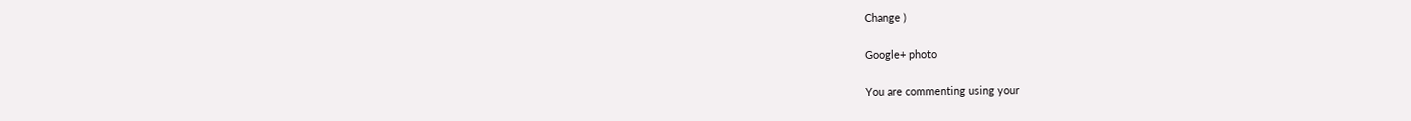Change )

Google+ photo

You are commenting using your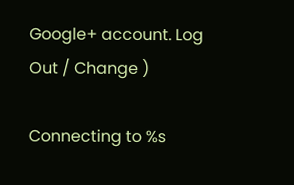Google+ account. Log Out / Change )

Connecting to %s